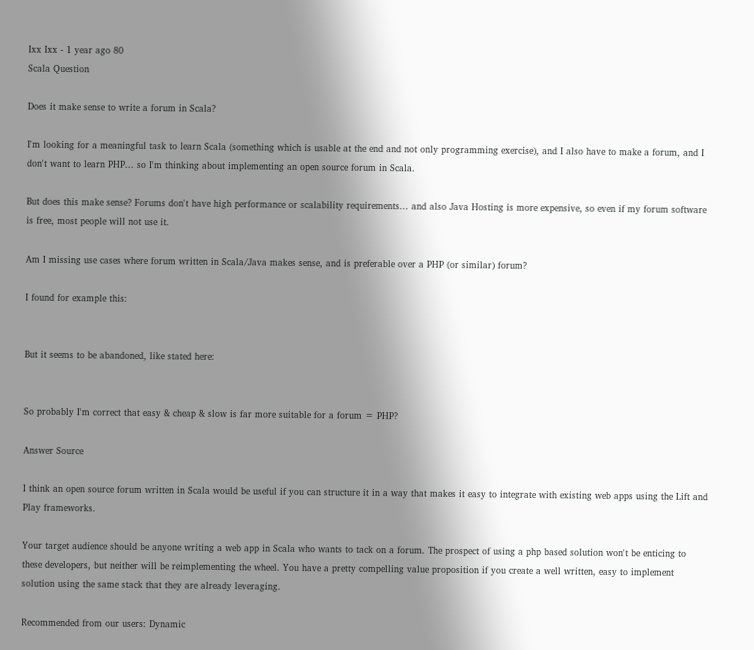Ixx Ixx - 1 year ago 80
Scala Question

Does it make sense to write a forum in Scala?

I'm looking for a meaningful task to learn Scala (something which is usable at the end and not only programming exercise), and I also have to make a forum, and I don't want to learn PHP... so I'm thinking about implementing an open source forum in Scala.

But does this make sense? Forums don't have high performance or scalability requirements... and also Java Hosting is more expensive, so even if my forum software is free, most people will not use it.

Am I missing use cases where forum written in Scala/Java makes sense, and is preferable over a PHP (or similar) forum?

I found for example this:


But it seems to be abandoned, like stated here:


So probably I'm correct that easy & cheap & slow is far more suitable for a forum = PHP?

Answer Source

I think an open source forum written in Scala would be useful if you can structure it in a way that makes it easy to integrate with existing web apps using the Lift and Play frameworks.

Your target audience should be anyone writing a web app in Scala who wants to tack on a forum. The prospect of using a php based solution won't be enticing to these developers, but neither will be reimplementing the wheel. You have a pretty compelling value proposition if you create a well written, easy to implement solution using the same stack that they are already leveraging.

Recommended from our users: Dynamic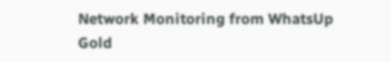Network Monitoring from WhatsUp Gold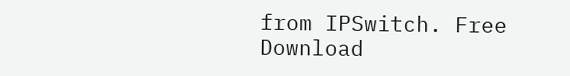from IPSwitch. Free Download